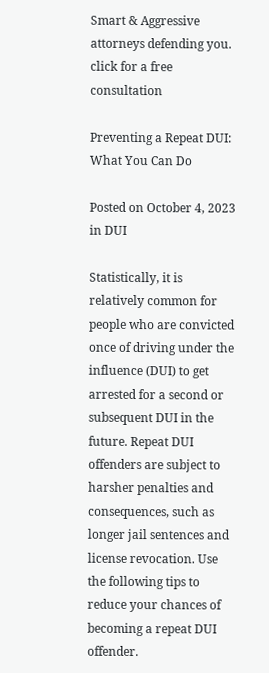Smart & Aggressive
attorneys defending you.
click for a free consultation

Preventing a Repeat DUI: What You Can Do

Posted on October 4, 2023 in DUI

Statistically, it is relatively common for people who are convicted once of driving under the influence (DUI) to get arrested for a second or subsequent DUI in the future. Repeat DUI offenders are subject to harsher penalties and consequences, such as longer jail sentences and license revocation. Use the following tips to reduce your chances of becoming a repeat DUI offender.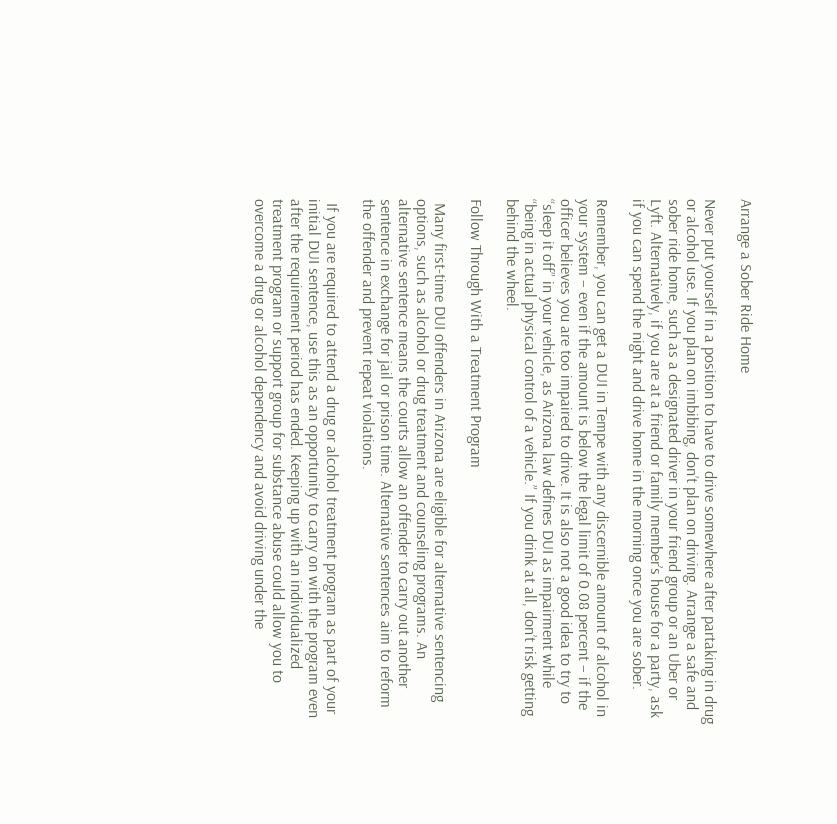Arrange a Sober Ride Home

Never put yourself in a position to have to drive somewhere after partaking in drug or alcohol use. If you plan on imbibing, don’t plan on driving. Arrange a safe and sober ride home, such as a designated driver in your friend group or an Uber or Lyft. Alternatively, if you are at a friend or family member’s house for a party, ask if you can spend the night and drive home in the morning once you are sober.

Remember, you can get a DUI in Tempe with any discernible amount of alcohol in your system – even if the amount is below the legal limit of 0.08 percent – if the officer believes you are too impaired to drive. It is also not a good idea to try to “sleep it off” in your vehicle, as Arizona law defines DUI as impairment while “being in actual physical control of a vehicle.” If you drink at all, don’t risk getting behind the wheel.

Follow Through With a Treatment Program

 Many first-time DUI offenders in Arizona are eligible for alternative sentencing options, such as alcohol or drug treatment and counseling programs. An alternative sentence means the courts allow an offender to carry out another sentence in exchange for jail or prison time. Alternative sentences aim to reform the offender and prevent repeat violations.

 If you are required to attend a drug or alcohol treatment program as part of your initial DUI sentence, use this as an opportunity to carry on with the program even after the requirement period has ended. Keeping up with an individualized treatment program or support group for substance abuse could allow you to overcome a drug or alcohol dependency and avoid driving under the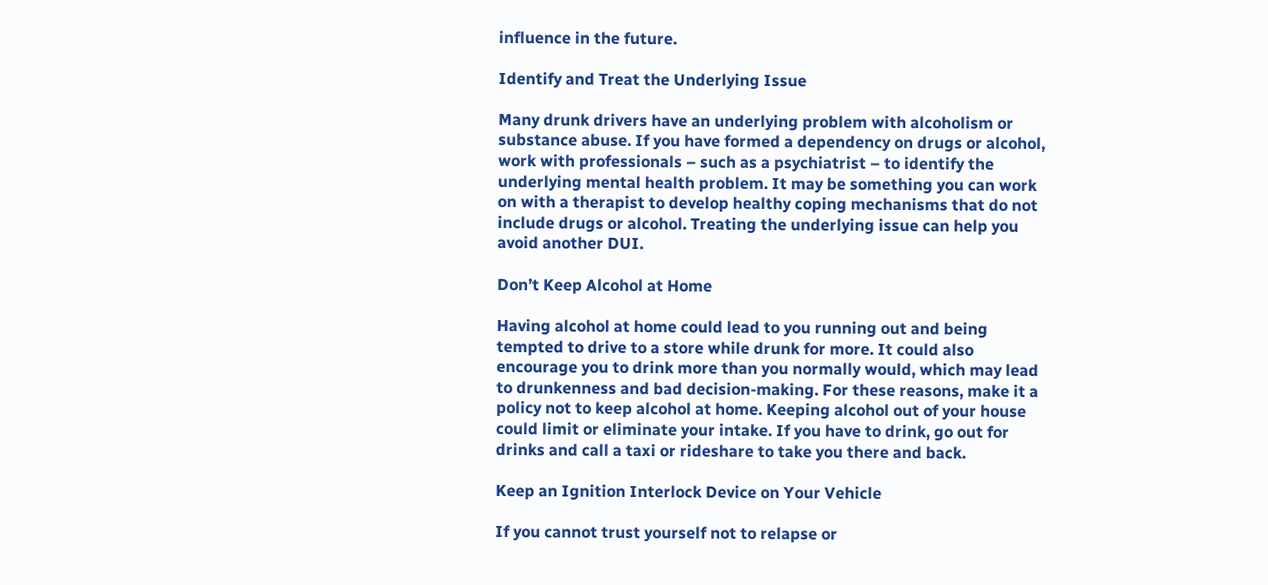influence in the future.

Identify and Treat the Underlying Issue

Many drunk drivers have an underlying problem with alcoholism or substance abuse. If you have formed a dependency on drugs or alcohol, work with professionals – such as a psychiatrist – to identify the underlying mental health problem. It may be something you can work on with a therapist to develop healthy coping mechanisms that do not include drugs or alcohol. Treating the underlying issue can help you avoid another DUI.

Don’t Keep Alcohol at Home

Having alcohol at home could lead to you running out and being tempted to drive to a store while drunk for more. It could also encourage you to drink more than you normally would, which may lead to drunkenness and bad decision-making. For these reasons, make it a policy not to keep alcohol at home. Keeping alcohol out of your house could limit or eliminate your intake. If you have to drink, go out for drinks and call a taxi or rideshare to take you there and back.

Keep an Ignition Interlock Device on Your Vehicle

If you cannot trust yourself not to relapse or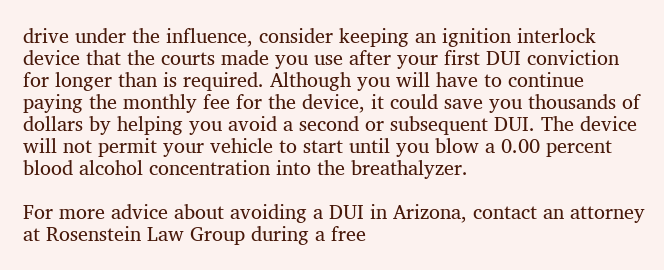drive under the influence, consider keeping an ignition interlock device that the courts made you use after your first DUI conviction for longer than is required. Although you will have to continue paying the monthly fee for the device, it could save you thousands of dollars by helping you avoid a second or subsequent DUI. The device will not permit your vehicle to start until you blow a 0.00 percent blood alcohol concentration into the breathalyzer.

For more advice about avoiding a DUI in Arizona, contact an attorney at Rosenstein Law Group during a free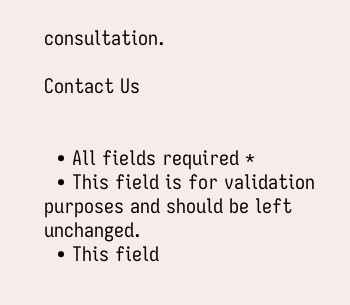consultation.

Contact Us


  • All fields required *
  • This field is for validation purposes and should be left unchanged.
  • This field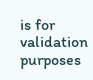is for validation purposes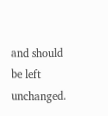and should be left unchanged.